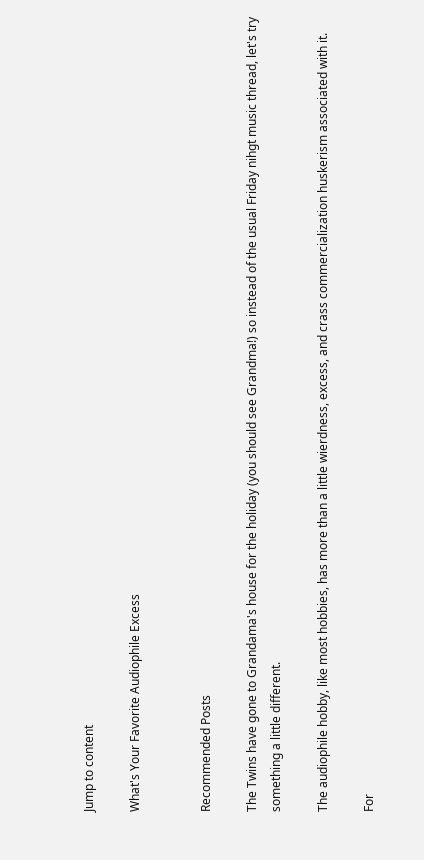Jump to content

What's Your Favorite Audiophile Excess


Recommended Posts

The Twins have gone to Grandama's house for the holiday (you should see Grandma!) so instead of the usual Friday nihgt music thread, let's try something a little different.

The audiophile hobby, like most hobbies, has more than a little wierdness, excess, and crass commercialization huskerism associated with it.

For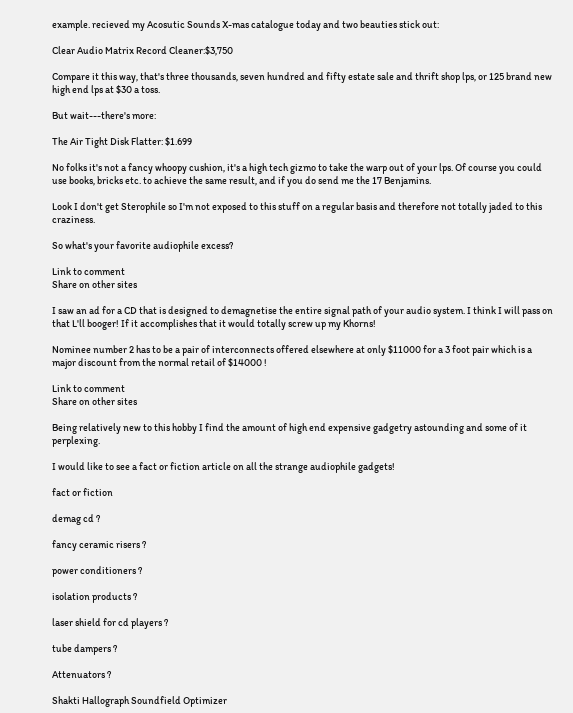example. recieved my Acosutic Sounds X-mas catalogue today and two beauties stick out:

Clear Audio Matrix Record Cleaner:$3,750

Compare it this way, that's three thousands, seven hundred and fifty estate sale and thrift shop lps, or 125 brand new high end lps at $30 a toss.

But wait---there's more:

The Air Tight Disk Flatter: $1.699

No folks it's not a fancy whoopy cushion, it's a high tech gizmo to take the warp out of your lps. Of course you could use books, bricks etc. to achieve the same result, and if you do send me the 17 Benjamins.

Look I don't get Sterophile so I'm not exposed to this stuff on a regular basis and therefore not totally jaded to this craziness.

So what's your favorite audiophile excess?

Link to comment
Share on other sites

I saw an ad for a CD that is designed to demagnetise the entire signal path of your audio system. I think I will pass on that L'll booger! If it accomplishes that it would totally screw up my Khorns!

Nominee number 2 has to be a pair of interconnects offered elsewhere at only $11000 for a 3 foot pair which is a major discount from the normal retail of $14000 !

Link to comment
Share on other sites

Being relatively new to this hobby I find the amount of high end expensive gadgetry astounding and some of it perplexing.

I would like to see a fact or fiction article on all the strange audiophile gadgets!

fact or fiction

demag cd ?

fancy ceramic risers ?

power conditioners ?

isolation products ?

laser shield for cd players ?

tube dampers ?

Attenuators ?

Shakti Hallograph Soundfield Optimizer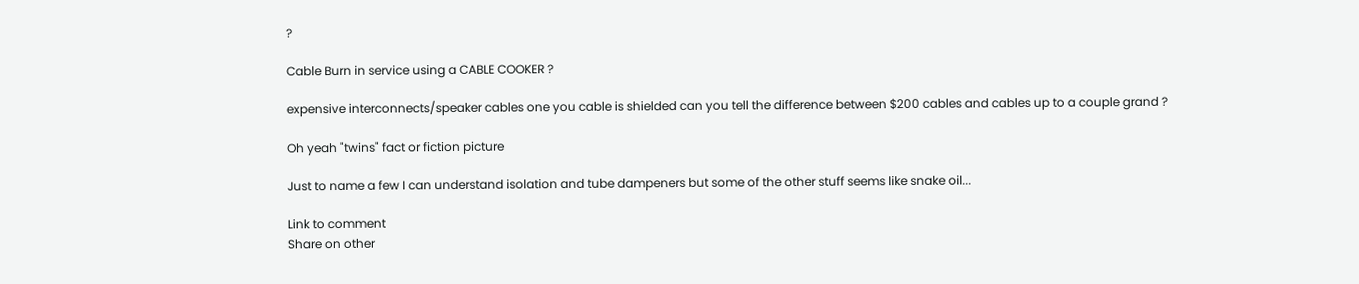?

Cable Burn in service using a CABLE COOKER ?

expensive interconnects/speaker cables one you cable is shielded can you tell the difference between $200 cables and cables up to a couple grand ?

Oh yeah "twins" fact or fiction picture

Just to name a few I can understand isolation and tube dampeners but some of the other stuff seems like snake oil...

Link to comment
Share on other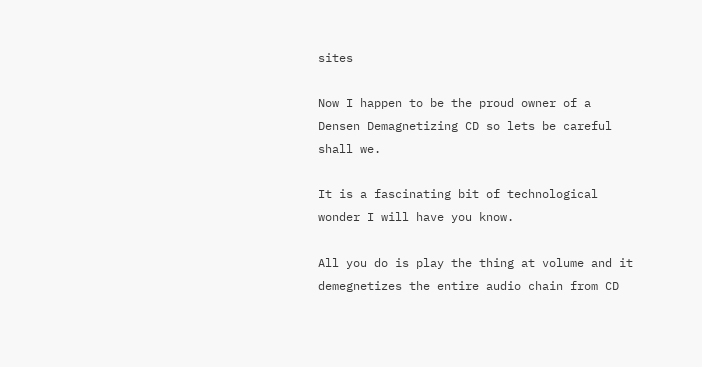sites

Now I happen to be the proud owner of a Densen Demagnetizing CD so lets be careful shall we.

It is a fascinating bit of technological wonder I will have you know.

All you do is play the thing at volume and it demegnetizes the entire audio chain from CD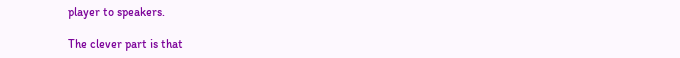player to speakers.

The clever part is that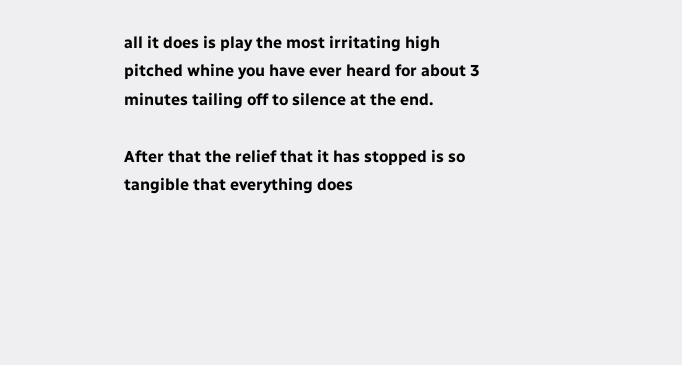all it does is play the most irritating high pitched whine you have ever heard for about 3 minutes tailing off to silence at the end.

After that the relief that it has stopped is so tangible that everything does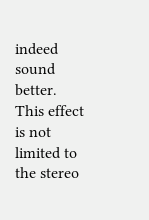indeed sound better. This effect is not limited to the stereo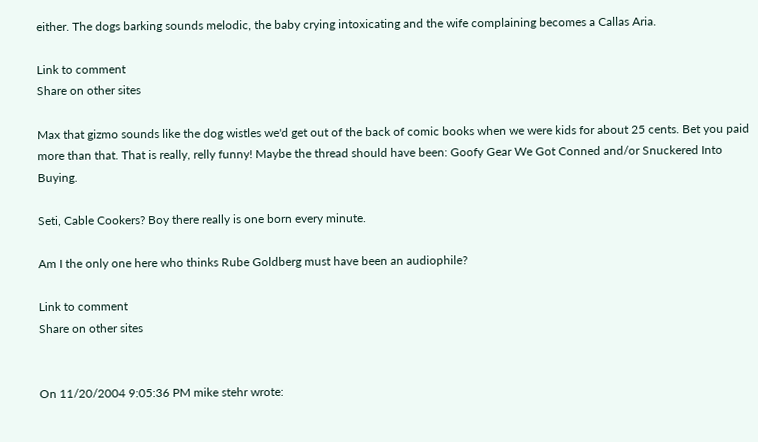either. The dogs barking sounds melodic, the baby crying intoxicating and the wife complaining becomes a Callas Aria.

Link to comment
Share on other sites

Max that gizmo sounds like the dog wistles we'd get out of the back of comic books when we were kids for about 25 cents. Bet you paid more than that. That is really, relly funny! Maybe the thread should have been: Goofy Gear We Got Conned and/or Snuckered Into Buying.

Seti, Cable Cookers? Boy there really is one born every minute.

Am I the only one here who thinks Rube Goldberg must have been an audiophile?

Link to comment
Share on other sites


On 11/20/2004 9:05:36 PM mike stehr wrote: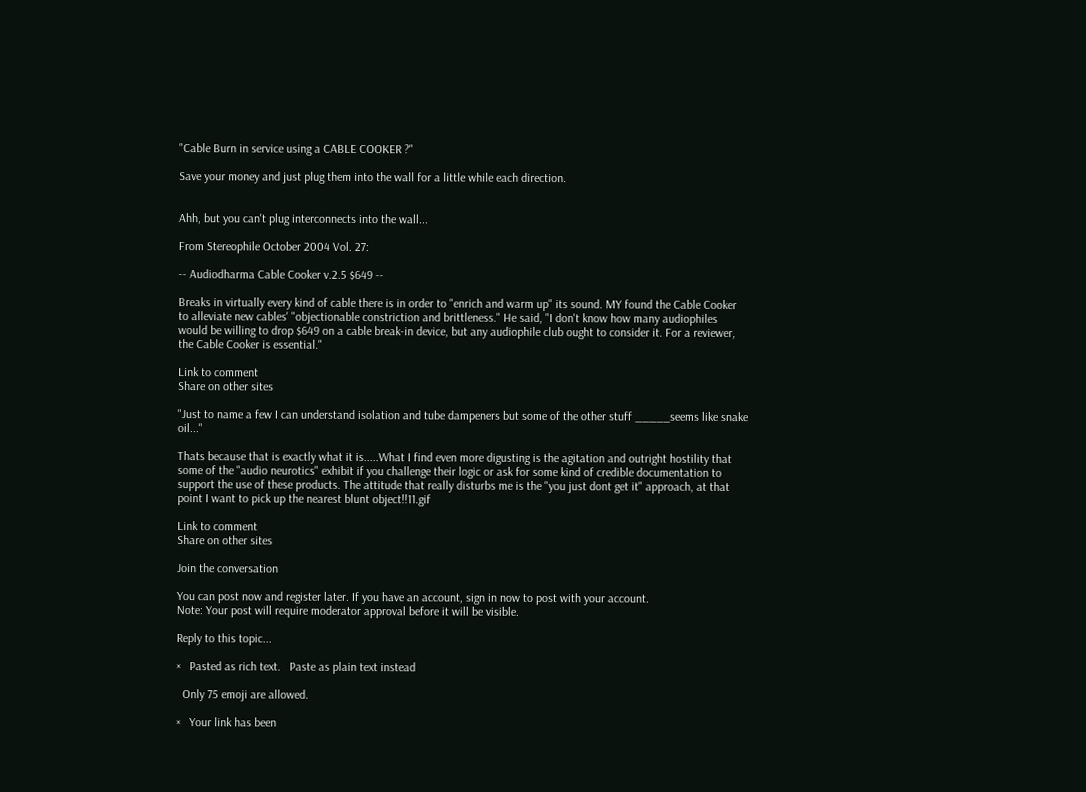"Cable Burn in service using a CABLE COOKER ?"

Save your money and just plug them into the wall for a little while each direction.


Ahh, but you can't plug interconnects into the wall...

From Stereophile October 2004 Vol. 27:

-- Audiodharma Cable Cooker v.2.5 $649 --

Breaks in virtually every kind of cable there is in order to "enrich and warm up" its sound. MY found the Cable Cooker to alleviate new cables' "objectionable constriction and brittleness." He said, "I don't know how many audiophiles would be willing to drop $649 on a cable break-in device, but any audiophile club ought to consider it. For a reviewer, the Cable Cooker is essential."

Link to comment
Share on other sites

"Just to name a few I can understand isolation and tube dampeners but some of the other stuff _____seems like snake oil..."

Thats because that is exactly what it is.....What I find even more digusting is the agitation and outright hostility that some of the "audio neurotics" exhibit if you challenge their logic or ask for some kind of credible documentation to support the use of these products. The attitude that really disturbs me is the "you just dont get it" approach, at that point I want to pick up the nearest blunt object!!11.gif

Link to comment
Share on other sites

Join the conversation

You can post now and register later. If you have an account, sign in now to post with your account.
Note: Your post will require moderator approval before it will be visible.

Reply to this topic...

×   Pasted as rich text.   Paste as plain text instead

  Only 75 emoji are allowed.

×   Your link has been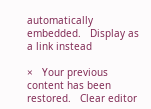automatically embedded.   Display as a link instead

×   Your previous content has been restored.   Clear editor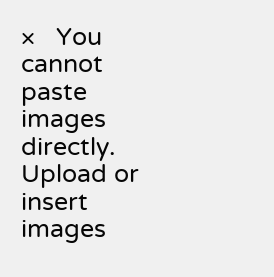×   You cannot paste images directly. Upload or insert images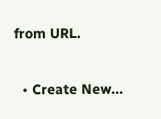from URL.

  • Create New...